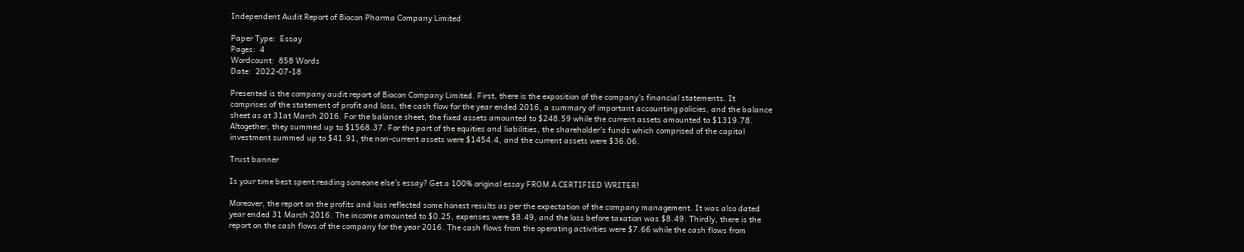Independent Audit Report of Biocon Pharma Company Limited

Paper Type:  Essay
Pages:  4
Wordcount:  858 Words
Date:  2022-07-18

Presented is the company audit report of Biocon Company Limited. First, there is the exposition of the company's financial statements. It comprises of the statement of profit and loss, the cash flow for the year ended 2016, a summary of important accounting policies, and the balance sheet as at 31at March 2016. For the balance sheet, the fixed assets amounted to $248.59 while the current assets amounted to $1319.78. Altogether, they summed up to $1568.37. For the part of the equities and liabilities, the shareholder's funds which comprised of the capital investment summed up to $41.91, the non-current assets were $1454.4, and the current assets were $36.06.

Trust banner

Is your time best spent reading someone else’s essay? Get a 100% original essay FROM A CERTIFIED WRITER!

Moreover, the report on the profits and loss reflected some honest results as per the expectation of the company management. It was also dated year ended 31 March 2016. The income amounted to $0.25, expenses were $8.49, and the loss before taxation was $8.49. Thirdly, there is the report on the cash flows of the company for the year 2016. The cash flows from the operating activities were $7.66 while the cash flows from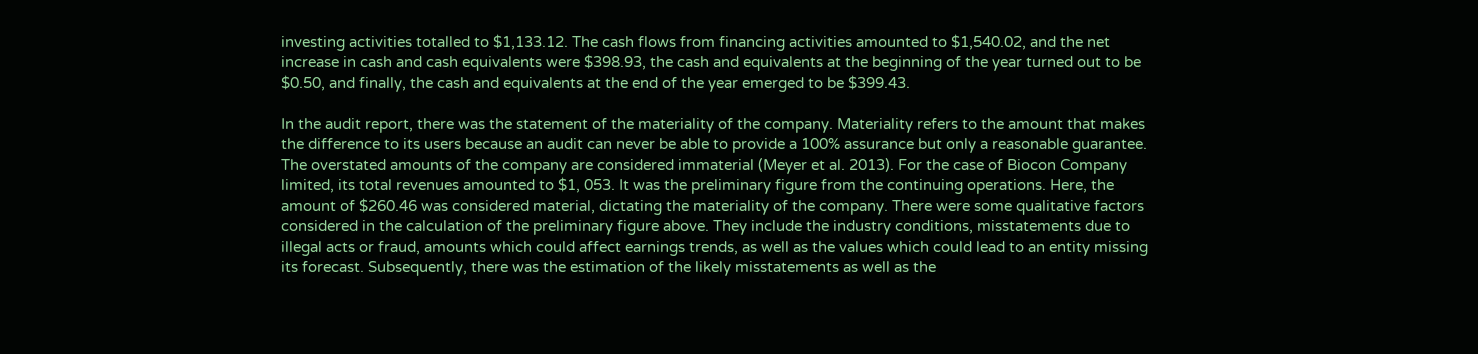investing activities totalled to $1,133.12. The cash flows from financing activities amounted to $1,540.02, and the net increase in cash and cash equivalents were $398.93, the cash and equivalents at the beginning of the year turned out to be $0.50, and finally, the cash and equivalents at the end of the year emerged to be $399.43.

In the audit report, there was the statement of the materiality of the company. Materiality refers to the amount that makes the difference to its users because an audit can never be able to provide a 100% assurance but only a reasonable guarantee. The overstated amounts of the company are considered immaterial (Meyer et al. 2013). For the case of Biocon Company limited, its total revenues amounted to $1, 053. It was the preliminary figure from the continuing operations. Here, the amount of $260.46 was considered material, dictating the materiality of the company. There were some qualitative factors considered in the calculation of the preliminary figure above. They include the industry conditions, misstatements due to illegal acts or fraud, amounts which could affect earnings trends, as well as the values which could lead to an entity missing its forecast. Subsequently, there was the estimation of the likely misstatements as well as the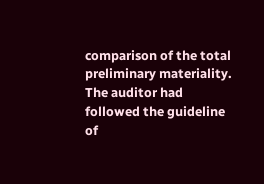comparison of the total preliminary materiality. The auditor had followed the guideline of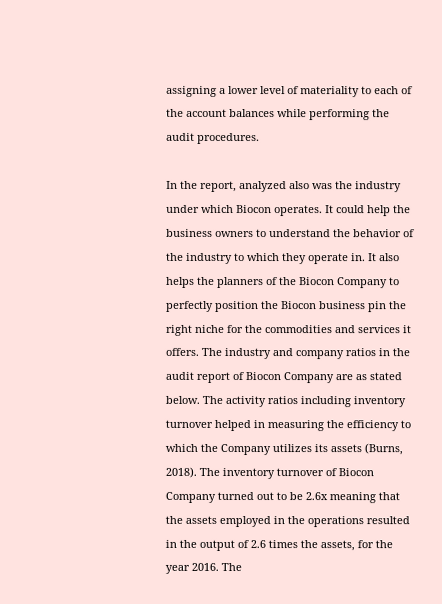assigning a lower level of materiality to each of the account balances while performing the audit procedures.

In the report, analyzed also was the industry under which Biocon operates. It could help the business owners to understand the behavior of the industry to which they operate in. It also helps the planners of the Biocon Company to perfectly position the Biocon business pin the right niche for the commodities and services it offers. The industry and company ratios in the audit report of Biocon Company are as stated below. The activity ratios including inventory turnover helped in measuring the efficiency to which the Company utilizes its assets (Burns, 2018). The inventory turnover of Biocon Company turned out to be 2.6x meaning that the assets employed in the operations resulted in the output of 2.6 times the assets, for the year 2016. The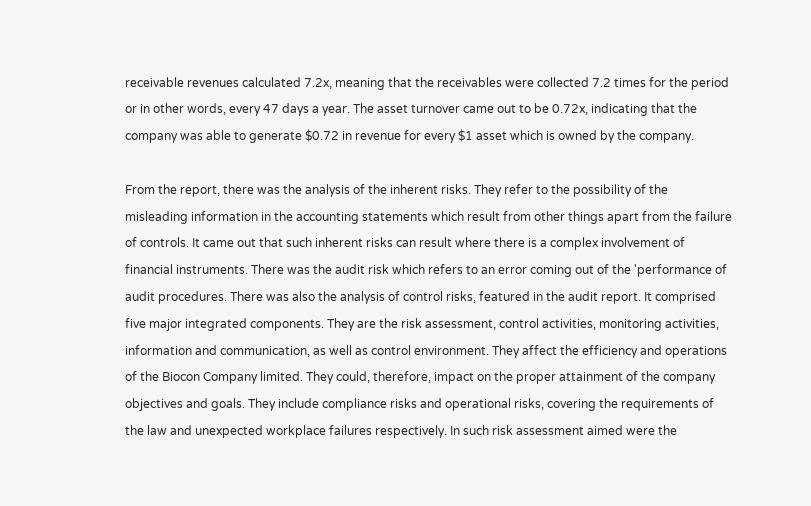receivable revenues calculated 7.2x, meaning that the receivables were collected 7.2 times for the period or in other words, every 47 days a year. The asset turnover came out to be 0.72x, indicating that the company was able to generate $0.72 in revenue for every $1 asset which is owned by the company.

From the report, there was the analysis of the inherent risks. They refer to the possibility of the misleading information in the accounting statements which result from other things apart from the failure of controls. It came out that such inherent risks can result where there is a complex involvement of financial instruments. There was the audit risk which refers to an error coming out of the 'performance of audit procedures. There was also the analysis of control risks, featured in the audit report. It comprised five major integrated components. They are the risk assessment, control activities, monitoring activities, information and communication, as well as control environment. They affect the efficiency and operations of the Biocon Company limited. They could, therefore, impact on the proper attainment of the company objectives and goals. They include compliance risks and operational risks, covering the requirements of the law and unexpected workplace failures respectively. In such risk assessment aimed were the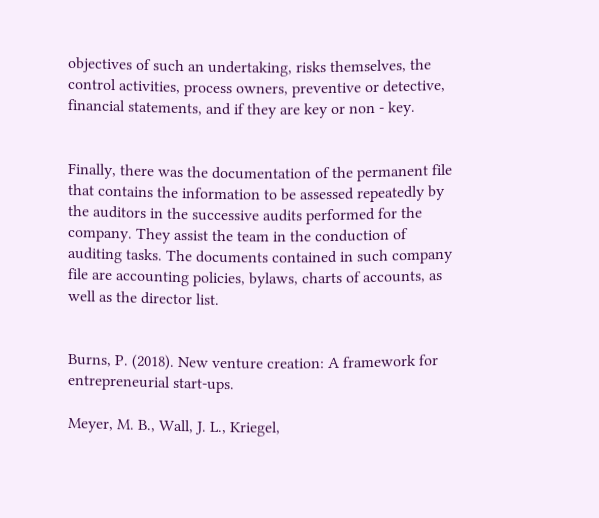objectives of such an undertaking, risks themselves, the control activities, process owners, preventive or detective, financial statements, and if they are key or non - key.


Finally, there was the documentation of the permanent file that contains the information to be assessed repeatedly by the auditors in the successive audits performed for the company. They assist the team in the conduction of auditing tasks. The documents contained in such company file are accounting policies, bylaws, charts of accounts, as well as the director list.


Burns, P. (2018). New venture creation: A framework for entrepreneurial start-ups.

Meyer, M. B., Wall, J. L., Kriegel,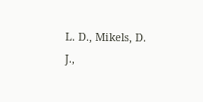L. D., Mikels, D. J.,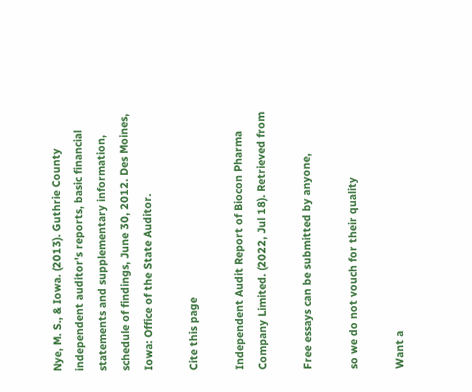Nye, M. S., & Iowa. (2013). Guthrie County independent auditor's reports, basic financial statements and supplementary information, schedule of findings, June 30, 2012. Des Moines, Iowa: Office of the State Auditor.

Cite this page

Independent Audit Report of Biocon Pharma Company Limited. (2022, Jul 18). Retrieved from

Free essays can be submitted by anyone,

so we do not vouch for their quality

Want a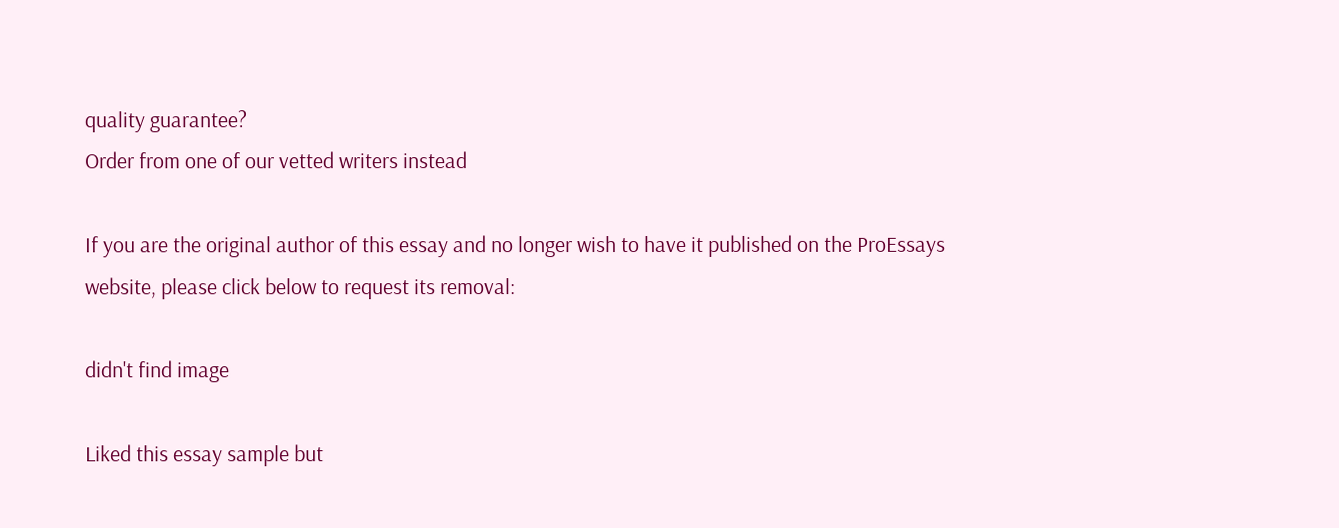quality guarantee?
Order from one of our vetted writers instead

If you are the original author of this essay and no longer wish to have it published on the ProEssays website, please click below to request its removal:

didn't find image

Liked this essay sample but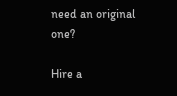need an original one?

Hire a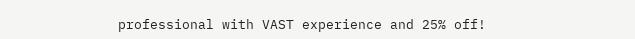professional with VAST experience and 25% off!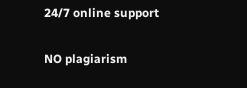24/7 online support

NO plagiarism